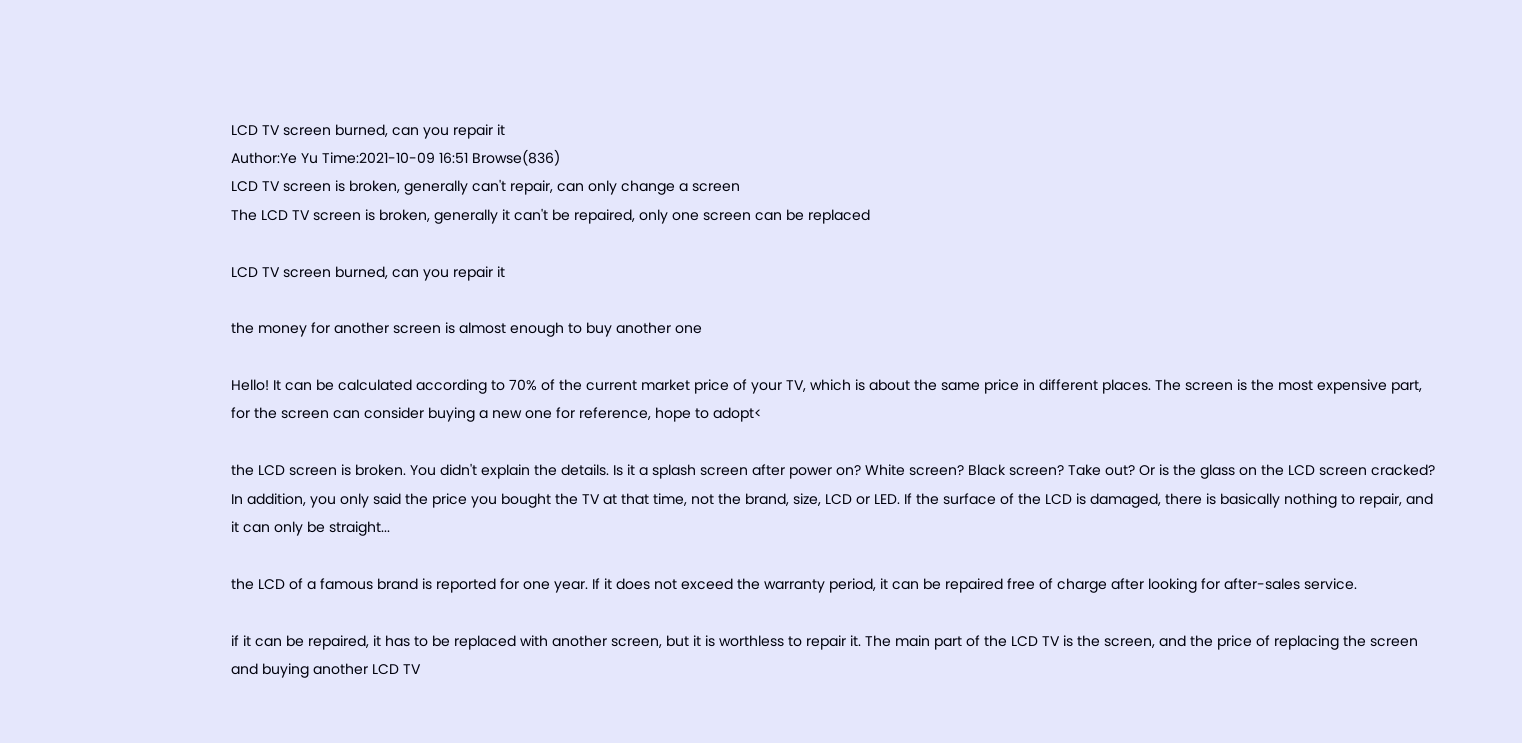LCD TV screen burned, can you repair it
Author:Ye Yu Time:2021-10-09 16:51 Browse(836)
LCD TV screen is broken, generally can't repair, can only change a screen
The LCD TV screen is broken, generally it can't be repaired, only one screen can be replaced

LCD TV screen burned, can you repair it

the money for another screen is almost enough to buy another one

Hello! It can be calculated according to 70% of the current market price of your TV, which is about the same price in different places. The screen is the most expensive part, for the screen can consider buying a new one for reference, hope to adopt<

the LCD screen is broken. You didn't explain the details. Is it a splash screen after power on? White screen? Black screen? Take out? Or is the glass on the LCD screen cracked? In addition, you only said the price you bought the TV at that time, not the brand, size, LCD or LED. If the surface of the LCD is damaged, there is basically nothing to repair, and it can only be straight...

the LCD of a famous brand is reported for one year. If it does not exceed the warranty period, it can be repaired free of charge after looking for after-sales service.

if it can be repaired, it has to be replaced with another screen, but it is worthless to repair it. The main part of the LCD TV is the screen, and the price of replacing the screen and buying another LCD TV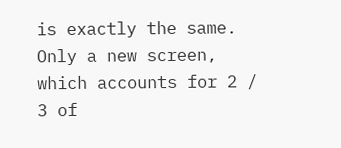is exactly the same. Only a new screen, which accounts for 2 / 3 of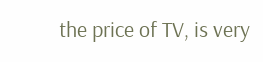the price of TV, is very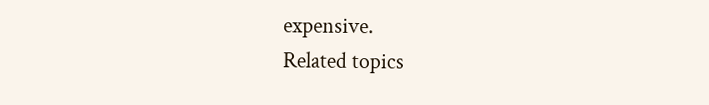expensive.
Related topics